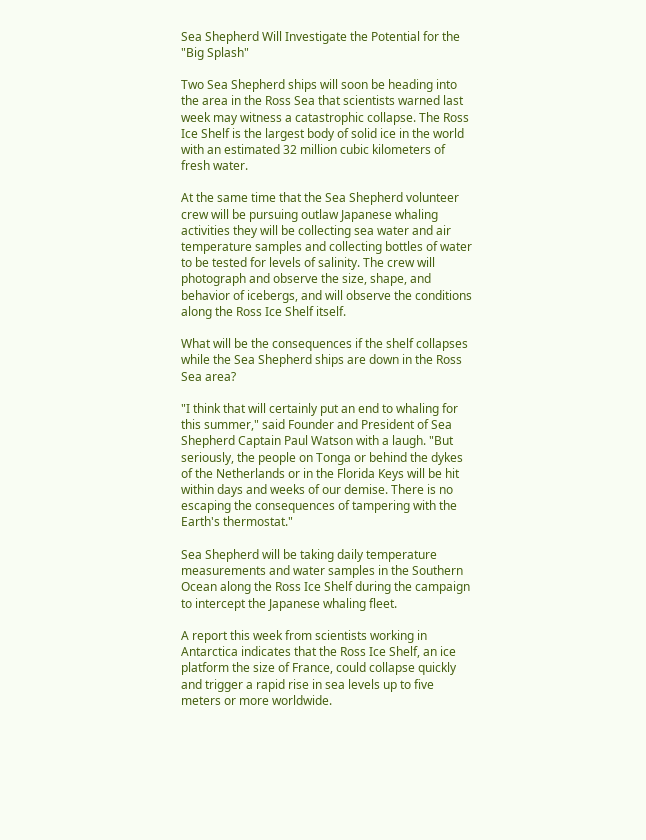Sea Shepherd Will Investigate the Potential for the "Big Splash"

Two Sea Shepherd ships will soon be heading into the area in the Ross Sea that scientists warned last week may witness a catastrophic collapse. The Ross Ice Shelf is the largest body of solid ice in the world with an estimated 32 million cubic kilometers of fresh water.

At the same time that the Sea Shepherd volunteer crew will be pursuing outlaw Japanese whaling activities they will be collecting sea water and air temperature samples and collecting bottles of water to be tested for levels of salinity. The crew will photograph and observe the size, shape, and behavior of icebergs, and will observe the conditions along the Ross Ice Shelf itself.

What will be the consequences if the shelf collapses while the Sea Shepherd ships are down in the Ross Sea area?

"I think that will certainly put an end to whaling for this summer," said Founder and President of Sea Shepherd Captain Paul Watson with a laugh. "But seriously, the people on Tonga or behind the dykes of the Netherlands or in the Florida Keys will be hit within days and weeks of our demise. There is no escaping the consequences of tampering with the Earth's thermostat."

Sea Shepherd will be taking daily temperature measurements and water samples in the Southern Ocean along the Ross Ice Shelf during the campaign to intercept the Japanese whaling fleet.

A report this week from scientists working in Antarctica indicates that the Ross Ice Shelf, an ice platform the size of France, could collapse quickly and trigger a rapid rise in sea levels up to five meters or more worldwide.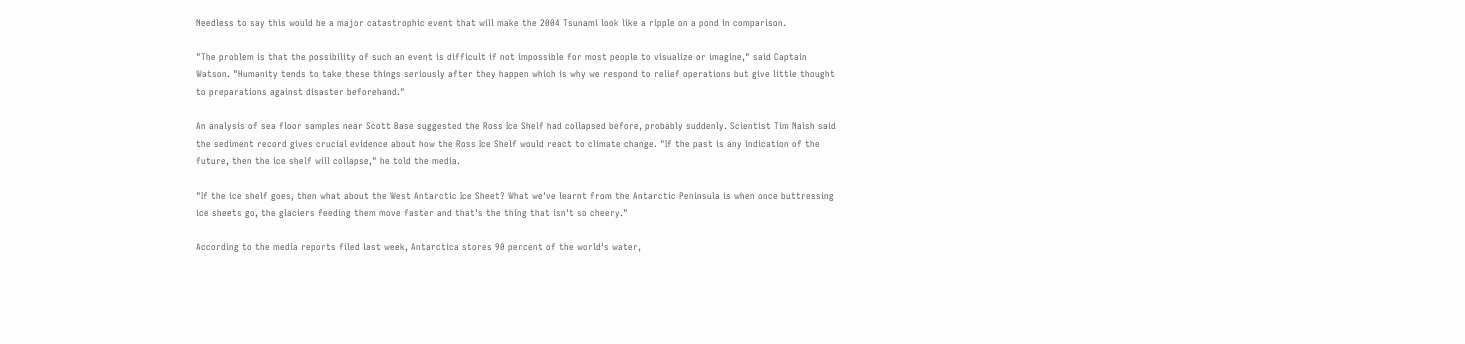Needless to say this would be a major catastrophic event that will make the 2004 Tsunami look like a ripple on a pond in comparison.

"The problem is that the possibility of such an event is difficult if not impossible for most people to visualize or imagine," said Captain Watson. "Humanity tends to take these things seriously after they happen which is why we respond to relief operations but give little thought to preparations against disaster beforehand."

An analysis of sea floor samples near Scott Base suggested the Ross Ice Shelf had collapsed before, probably suddenly. Scientist Tim Naish said the sediment record gives crucial evidence about how the Ross Ice Shelf would react to climate change. "If the past is any indication of the future, then the ice shelf will collapse," he told the media.

"If the ice shelf goes, then what about the West Antarctic Ice Sheet? What we've learnt from the Antarctic Peninsula is when once buttressing ice sheets go, the glaciers feeding them move faster and that's the thing that isn't so cheery."

According to the media reports filed last week, Antarctica stores 90 percent of the world's water,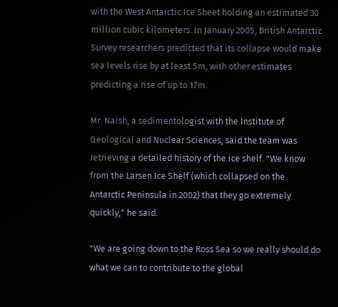with the West Antarctic Ice Sheet holding an estimated 30 million cubic kilometers. In January 2005, British Antarctic Survey researchers predicted that its collapse would make sea levels rise by at least 5m, with other estimates predicting a rise of up to 17m.

Mr. Naish, a sedimentologist with the Institute of Geological and Nuclear Sciences, said the team was retrieving a detailed history of the ice shelf. "We know from the Larsen Ice Shelf (which collapsed on the Antarctic Peninsula in 2002) that they go extremely quickly," he said.

"We are going down to the Ross Sea so we really should do what we can to contribute to the global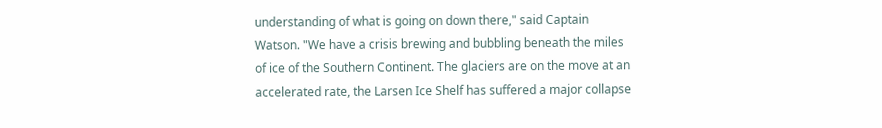understanding of what is going on down there," said Captain Watson. "We have a crisis brewing and bubbling beneath the miles of ice of the Southern Continent. The glaciers are on the move at an accelerated rate, the Larsen Ice Shelf has suffered a major collapse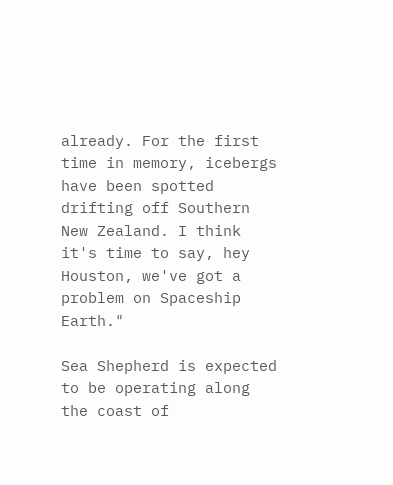already. For the first time in memory, icebergs have been spotted drifting off Southern New Zealand. I think it's time to say, hey Houston, we've got a problem on Spaceship Earth."

Sea Shepherd is expected to be operating along the coast of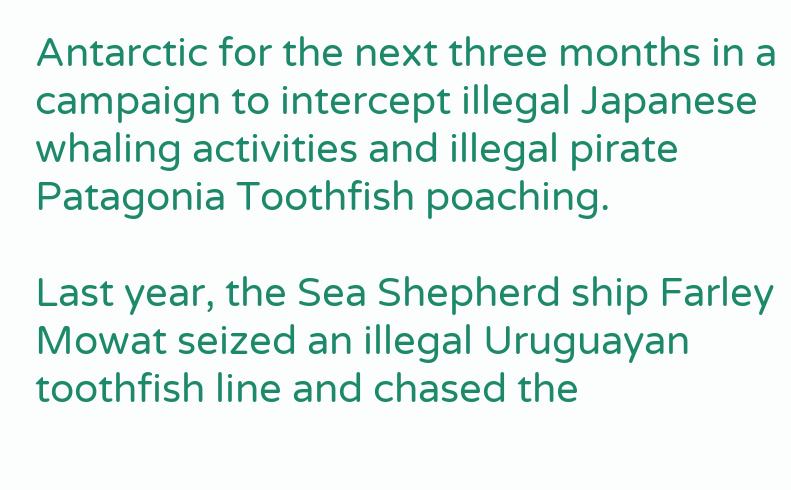Antarctic for the next three months in a campaign to intercept illegal Japanese whaling activities and illegal pirate Patagonia Toothfish poaching.

Last year, the Sea Shepherd ship Farley Mowat seized an illegal Uruguayan toothfish line and chased the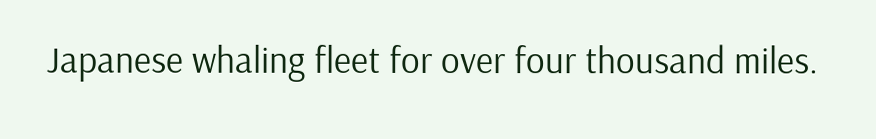Japanese whaling fleet for over four thousand miles.